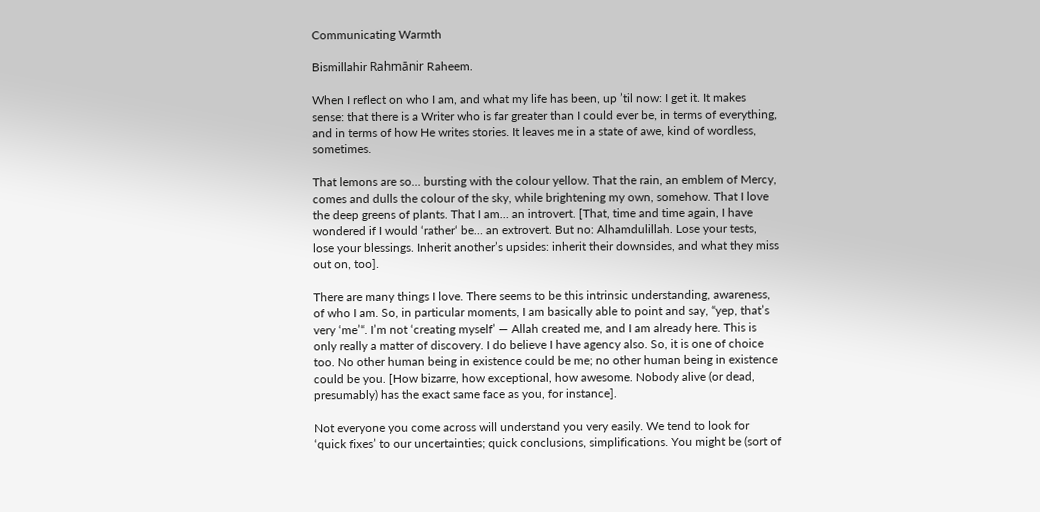Communicating Warmth

Bismillahir Rahmānir Raheem.

When I reflect on who I am, and what my life has been, up ’til now: I get it. It makes sense: that there is a Writer who is far greater than I could ever be, in terms of everything, and in terms of how He writes stories. It leaves me in a state of awe, kind of wordless, sometimes.

That lemons are so… bursting with the colour yellow. That the rain, an emblem of Mercy, comes and dulls the colour of the sky, while brightening my own, somehow. That I love the deep greens of plants. That I am… an introvert. [That, time and time again, I have wondered if I would ‘rather‘ be… an extrovert. But no: Alhamdulillah. Lose your tests, lose your blessings. Inherit another’s upsides: inherit their downsides, and what they miss out on, too].

There are many things I love. There seems to be this intrinsic understanding, awareness, of who I am. So, in particular moments, I am basically able to point and say, “yep, that’s very ‘me’“. I’m not ‘creating myself’ — Allah created me, and I am already here. This is only really a matter of discovery. I do believe I have agency also. So, it is one of choice too. No other human being in existence could be me; no other human being in existence could be you. [How bizarre, how exceptional, how awesome. Nobody alive (or dead, presumably) has the exact same face as you, for instance].

Not everyone you come across will understand you very easily. We tend to look for ‘quick fixes’ to our uncertainties; quick conclusions, simplifications. You might be (sort of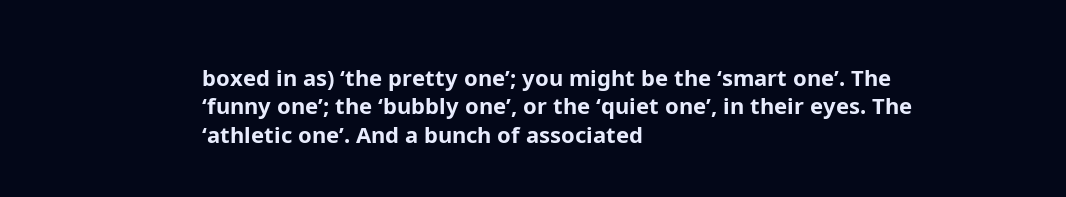boxed in as) ‘the pretty one’; you might be the ‘smart one’. The ‘funny one’; the ‘bubbly one’, or the ‘quiet one’, in their eyes. The ‘athletic one’. And a bunch of associated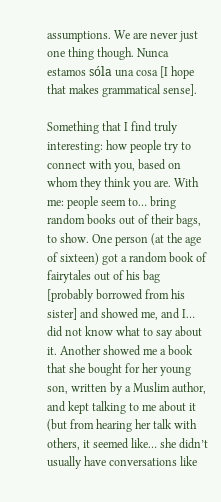assumptions. We are never just one thing though. Nunca estamos sóla una cosa [I hope that makes grammatical sense].

Something that I find truly interesting: how people try to connect with you, based on whom they think you are. With me: people seem to… bring random books out of their bags, to show. One person (at the age of sixteen) got a random book of fairytales out of his bag [probably borrowed from his sister] and showed me, and I… did not know what to say about it. Another showed me a book that she bought for her young son, written by a Muslim author, and kept talking to me about it (but from hearing her talk with others, it seemed like… she didn’t usually have conversations like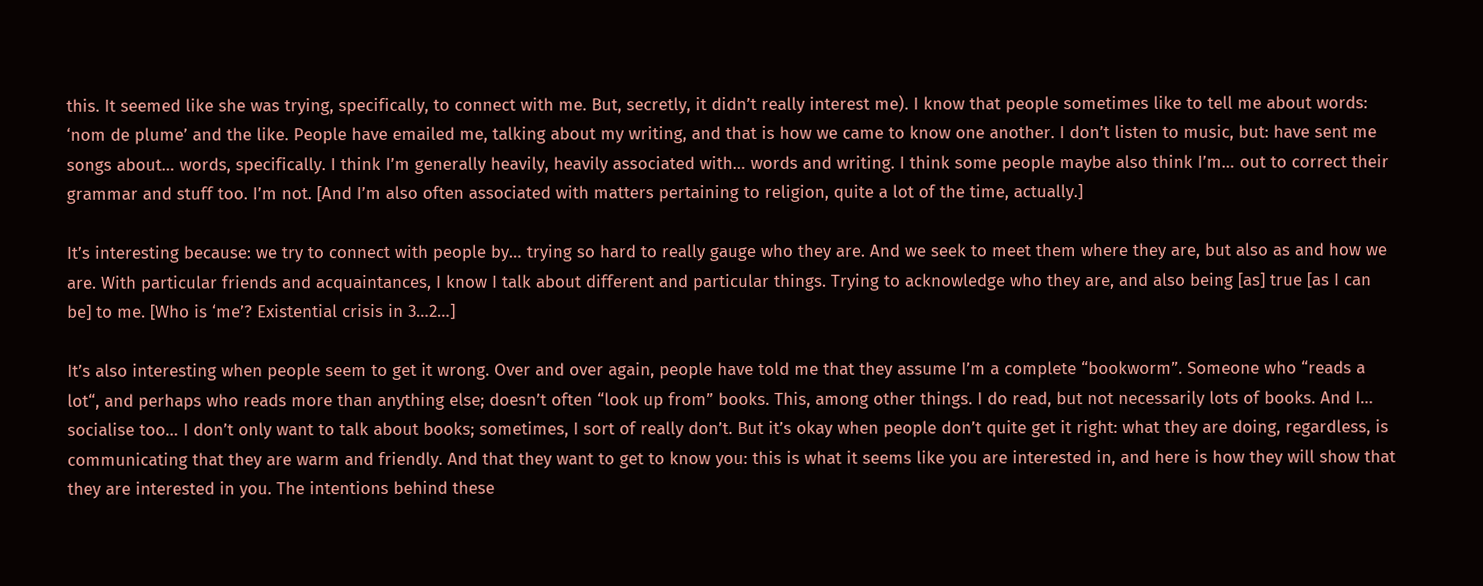this. It seemed like she was trying, specifically, to connect with me. But, secretly, it didn’t really interest me). I know that people sometimes like to tell me about words: ‘nom de plume’ and the like. People have emailed me, talking about my writing, and that is how we came to know one another. I don’t listen to music, but: have sent me songs about… words, specifically. I think I’m generally heavily, heavily associated with… words and writing. I think some people maybe also think I’m… out to correct their grammar and stuff too. I’m not. [And I’m also often associated with matters pertaining to religion, quite a lot of the time, actually.]

It’s interesting because: we try to connect with people by… trying so hard to really gauge who they are. And we seek to meet them where they are, but also as and how we are. With particular friends and acquaintances, I know I talk about different and particular things. Trying to acknowledge who they are, and also being [as] true [as I can be] to me. [Who is ‘me’? Existential crisis in 3…2…]

It’s also interesting when people seem to get it wrong. Over and over again, people have told me that they assume I’m a complete “bookworm”. Someone who “reads a lot“, and perhaps who reads more than anything else; doesn’t often “look up from” books. This, among other things. I do read, but not necessarily lots of books. And I… socialise too… I don’t only want to talk about books; sometimes, I sort of really don’t. But it’s okay when people don’t quite get it right: what they are doing, regardless, is communicating that they are warm and friendly. And that they want to get to know you: this is what it seems like you are interested in, and here is how they will show that they are interested in you. The intentions behind these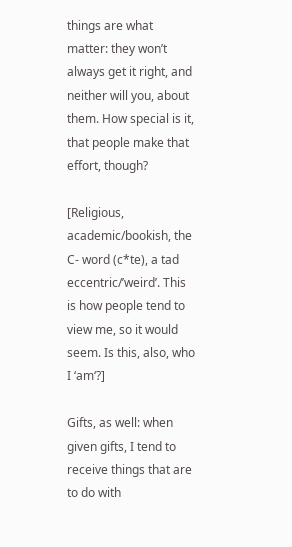things are what matter: they won’t always get it right, and neither will you, about them. How special is it, that people make that effort, though?

[Religious, academic/bookish, the C- word (c*te), a tad eccentric/’weird’. This is how people tend to view me, so it would seem. Is this, also, who I ‘am‘?]

Gifts, as well: when given gifts, I tend to receive things that are to do with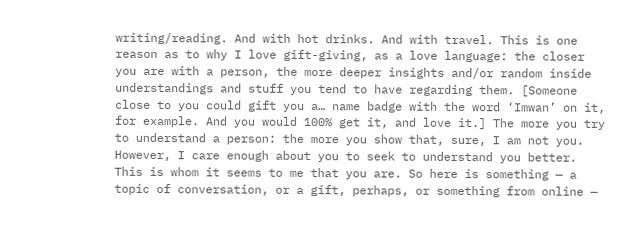writing/reading. And with hot drinks. And with travel. This is one reason as to why I love gift-giving, as a love language: the closer you are with a person, the more deeper insights and/or random inside understandings and stuff you tend to have regarding them. [Someone close to you could gift you a… name badge with the word ‘Imwan’ on it, for example. And you would 100% get it, and love it.] The more you try to understand a person: the more you show that, sure, I am not you. However, I care enough about you to seek to understand you better. This is whom it seems to me that you are. So here is something — a topic of conversation, or a gift, perhaps, or something from online —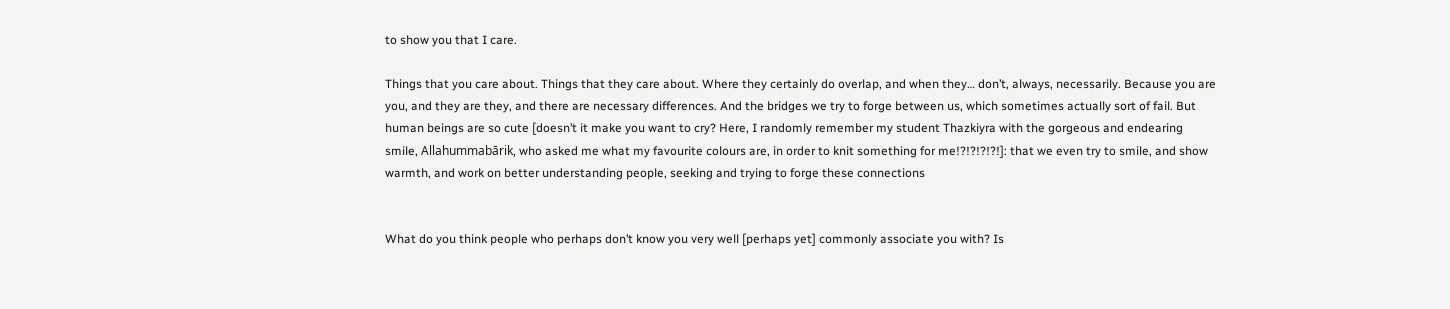to show you that I care.

Things that you care about. Things that they care about. Where they certainly do overlap, and when they… don’t, always, necessarily. Because you are you, and they are they, and there are necessary differences. And the bridges we try to forge between us, which sometimes actually sort of fail. But human beings are so cute [doesn’t it make you want to cry? Here, I randomly remember my student Thazkiyra with the gorgeous and endearing smile, Allahummabārik, who asked me what my favourite colours are, in order to knit something for me!?!?!?!?!]: that we even try to smile, and show warmth, and work on better understanding people, seeking and trying to forge these connections


What do you think people who perhaps don’t know you very well [perhaps yet] commonly associate you with? Is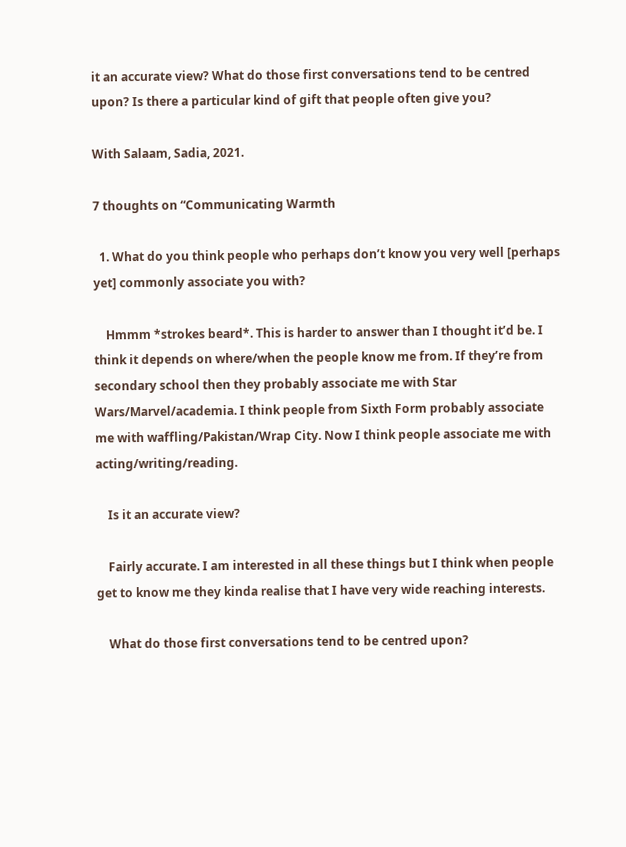it an accurate view? What do those first conversations tend to be centred upon? Is there a particular kind of gift that people often give you?

With Salaam, Sadia, 2021.

7 thoughts on “Communicating Warmth

  1. What do you think people who perhaps don’t know you very well [perhaps yet] commonly associate you with?

    Hmmm *strokes beard*. This is harder to answer than I thought it’d be. I think it depends on where/when the people know me from. If they’re from secondary school then they probably associate me with Star Wars/Marvel/academia. I think people from Sixth Form probably associate me with waffling/Pakistan/Wrap City. Now I think people associate me with acting/writing/reading.

    Is it an accurate view?

    Fairly accurate. I am interested in all these things but I think when people get to know me they kinda realise that I have very wide reaching interests.

    What do those first conversations tend to be centred upon?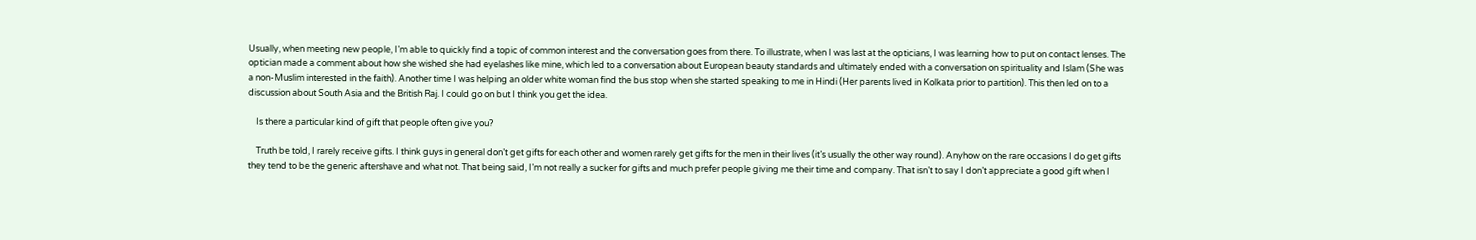Usually, when meeting new people, I’m able to quickly find a topic of common interest and the conversation goes from there. To illustrate, when I was last at the opticians, I was learning how to put on contact lenses. The optician made a comment about how she wished she had eyelashes like mine, which led to a conversation about European beauty standards and ultimately ended with a conversation on spirituality and Islam (She was a non-Muslim interested in the faith). Another time I was helping an older white woman find the bus stop when she started speaking to me in Hindi (Her parents lived in Kolkata prior to partition). This then led on to a discussion about South Asia and the British Raj. I could go on but I think you get the idea.

    Is there a particular kind of gift that people often give you?

    Truth be told, I rarely receive gifts. I think guys in general don’t get gifts for each other and women rarely get gifts for the men in their lives (it’s usually the other way round). Anyhow on the rare occasions I do get gifts they tend to be the generic aftershave and what not. That being said, I’m not really a sucker for gifts and much prefer people giving me their time and company. That isn’t to say I don’t appreciate a good gift when I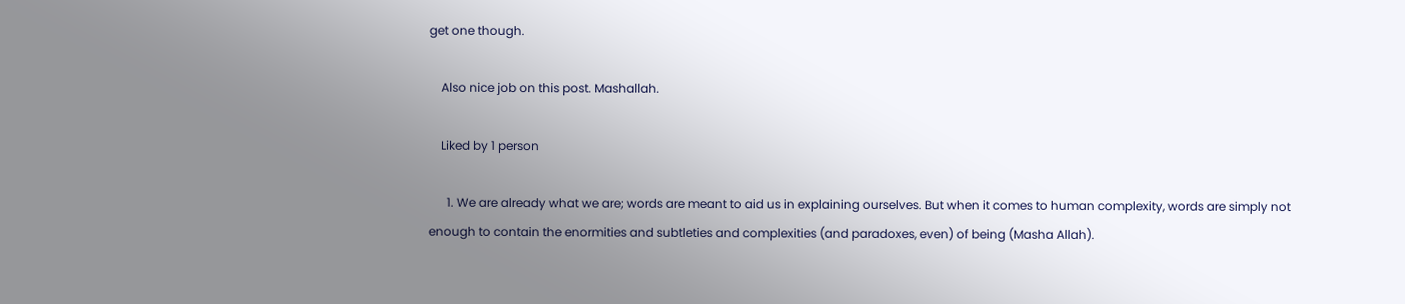get one though.

    Also nice job on this post. Mashallah.

    Liked by 1 person

      1. We are already what we are; words are meant to aid us in explaining ourselves. But when it comes to human complexity, words are simply not enough to contain the enormities and subtleties and complexities (and paradoxes, even) of being (Masha Allah).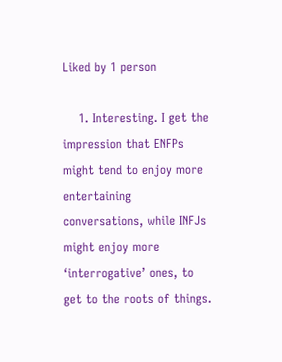Liked by 1 person

    1. Interesting. I get the impression that ENFPs might tend to enjoy more entertaining conversations, while INFJs might enjoy more ‘interrogative’ ones, to get to the roots of things.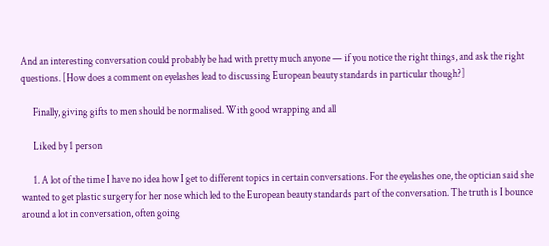And an interesting conversation could probably be had with pretty much anyone — if you notice the right things, and ask the right questions. [How does a comment on eyelashes lead to discussing European beauty standards in particular though?]

      Finally, giving gifts to men should be normalised. With good wrapping and all

      Liked by 1 person

      1. A lot of the time I have no idea how I get to different topics in certain conversations. For the eyelashes one, the optician said she wanted to get plastic surgery for her nose which led to the European beauty standards part of the conversation. The truth is I bounce around a lot in conversation, often going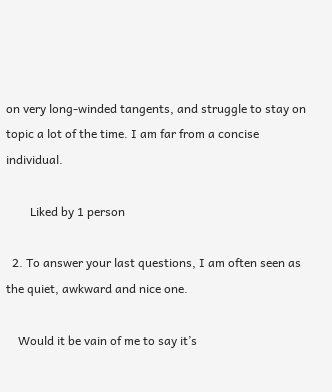on very long-winded tangents, and struggle to stay on topic a lot of the time. I am far from a concise individual.

        Liked by 1 person

  2. To answer your last questions, I am often seen as the quiet, awkward and nice one.

    Would it be vain of me to say it’s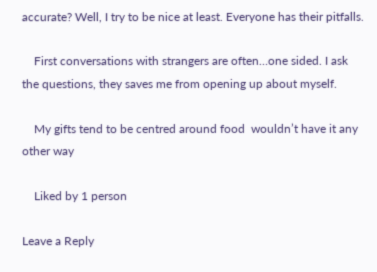accurate? Well, I try to be nice at least. Everyone has their pitfalls.

    First conversations with strangers are often…one sided. I ask the questions, they saves me from opening up about myself.

    My gifts tend to be centred around food  wouldn’t have it any other way

    Liked by 1 person

Leave a Reply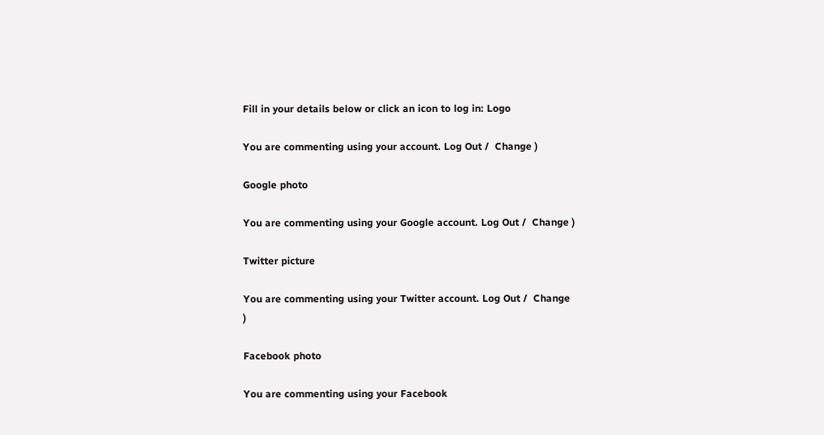Fill in your details below or click an icon to log in: Logo

You are commenting using your account. Log Out /  Change )

Google photo

You are commenting using your Google account. Log Out /  Change )

Twitter picture

You are commenting using your Twitter account. Log Out /  Change )

Facebook photo

You are commenting using your Facebook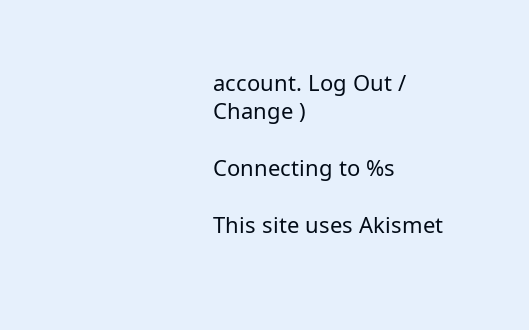account. Log Out /  Change )

Connecting to %s

This site uses Akismet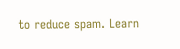to reduce spam. Learn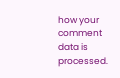how your comment data is processed.